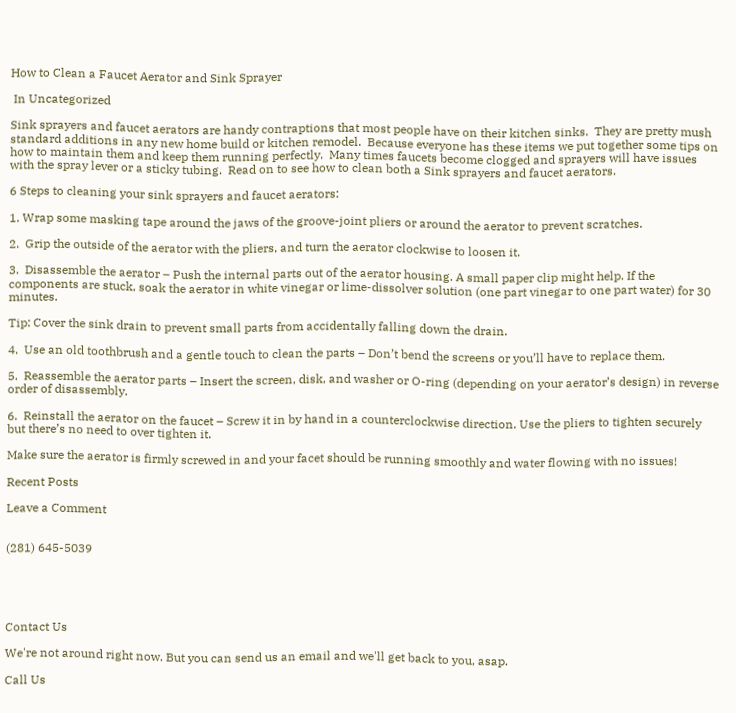How to Clean a Faucet Aerator and Sink Sprayer

 In Uncategorized

Sink sprayers and faucet aerators are handy contraptions that most people have on their kitchen sinks.  They are pretty mush standard additions in any new home build or kitchen remodel.  Because everyone has these items we put together some tips on how to maintain them and keep them running perfectly.  Many times faucets become clogged and sprayers will have issues with the spray lever or a sticky tubing.  Read on to see how to clean both a Sink sprayers and faucet aerators.

6 Steps to cleaning your sink sprayers and faucet aerators:

1. Wrap some masking tape around the jaws of the groove-joint pliers or around the aerator to prevent scratches.

2.  Grip the outside of the aerator with the pliers, and turn the aerator clockwise to loosen it.

3.  Disassemble the aerator – Push the internal parts out of the aerator housing. A small paper clip might help. If the components are stuck, soak the aerator in white vinegar or lime-dissolver solution (one part vinegar to one part water) for 30 minutes.

Tip: Cover the sink drain to prevent small parts from accidentally falling down the drain.

4.  Use an old toothbrush and a gentle touch to clean the parts – Don’t bend the screens or you’ll have to replace them.

5.  Reassemble the aerator parts – Insert the screen, disk, and washer or O-ring (depending on your aerator’s design) in reverse order of disassembly.

6.  Reinstall the aerator on the faucet – Screw it in by hand in a counterclockwise direction. Use the pliers to tighten securely but there’s no need to over tighten it.

Make sure the aerator is firmly screwed in and your facet should be running smoothly and water flowing with no issues!

Recent Posts

Leave a Comment


(281) 645-5039





Contact Us

We're not around right now. But you can send us an email and we'll get back to you, asap.

Call Us